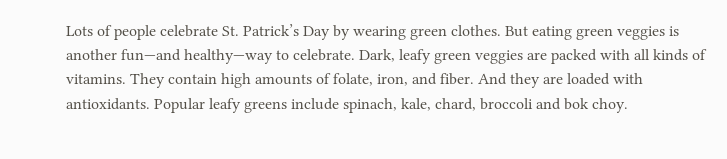Lots of people celebrate St. Patrick’s Day by wearing green clothes. But eating green veggies is another fun—and healthy—way to celebrate. Dark, leafy green veggies are packed with all kinds of vitamins. They contain high amounts of folate, iron, and fiber. And they are loaded with antioxidants. Popular leafy greens include spinach, kale, chard, broccoli and bok choy.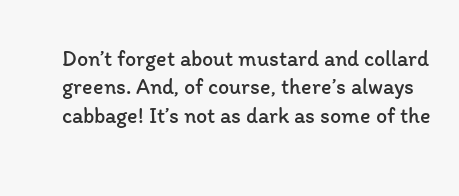Don’t forget about mustard and collard greens. And, of course, there’s always cabbage! It’s not as dark as some of the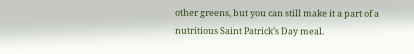other greens, but you can still make it a part of a nutritious Saint Patrick’s Day meal.